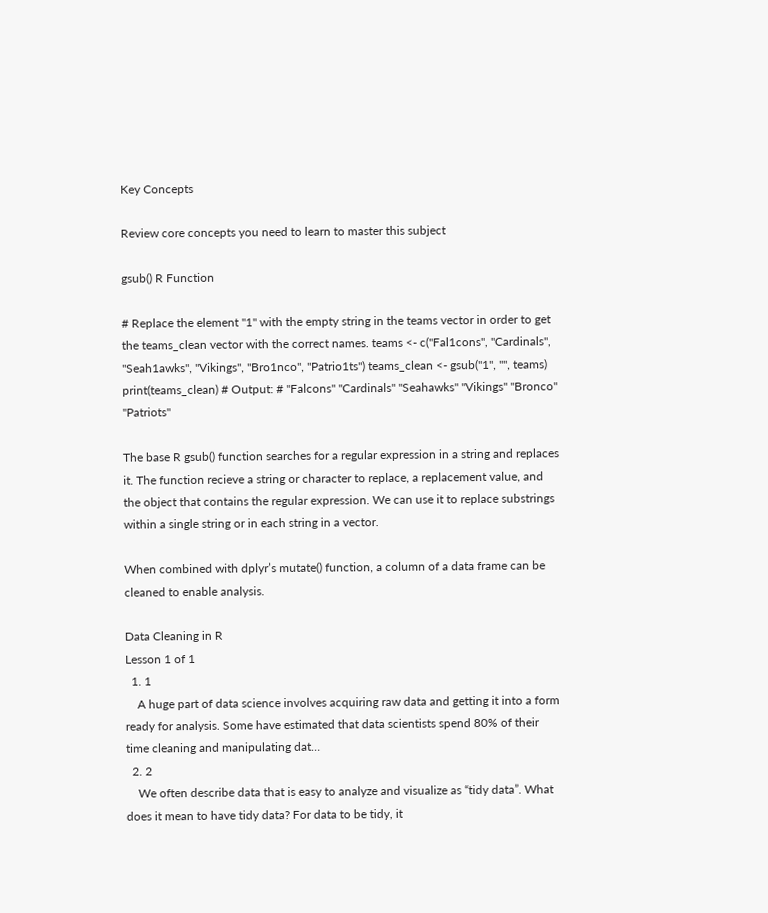Key Concepts

Review core concepts you need to learn to master this subject

gsub() R Function

# Replace the element "1" with the empty string in the teams vector in order to get the teams_clean vector with the correct names. teams <- c("Fal1cons", "Cardinals", "Seah1awks", "Vikings", "Bro1nco", "Patrio1ts") teams_clean <- gsub("1", "", teams) print(teams_clean) # Output: # "Falcons" "Cardinals" "Seahawks" "Vikings" "Bronco" "Patriots"

The base R gsub() function searches for a regular expression in a string and replaces it. The function recieve a string or character to replace, a replacement value, and the object that contains the regular expression. We can use it to replace substrings within a single string or in each string in a vector.

When combined with dplyr’s mutate() function, a column of a data frame can be cleaned to enable analysis.

Data Cleaning in R
Lesson 1 of 1
  1. 1
    A huge part of data science involves acquiring raw data and getting it into a form ready for analysis. Some have estimated that data scientists spend 80% of their time cleaning and manipulating dat…
  2. 2
    We often describe data that is easy to analyze and visualize as “tidy data”. What does it mean to have tidy data? For data to be tidy, it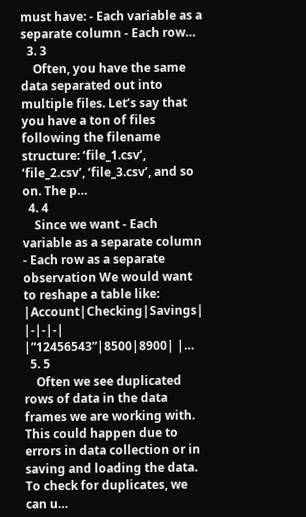must have: - Each variable as a separate column - Each row…
  3. 3
    Often, you have the same data separated out into multiple files. Let’s say that you have a ton of files following the filename structure: ‘file_1.csv’, ‘file_2.csv’, ‘file_3.csv’, and so on. The p…
  4. 4
    Since we want - Each variable as a separate column - Each row as a separate observation We would want to reshape a table like: |Account|Checking|Savings| |-|-|-| |”12456543”|8500|8900| |…
  5. 5
    Often we see duplicated rows of data in the data frames we are working with. This could happen due to errors in data collection or in saving and loading the data. To check for duplicates, we can u…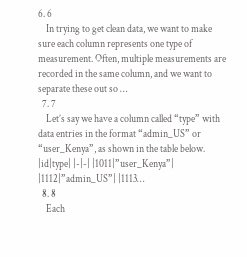6. 6
    In trying to get clean data, we want to make sure each column represents one type of measurement. Often, multiple measurements are recorded in the same column, and we want to separate these out so …
  7. 7
    Let’s say we have a column called “type” with data entries in the format “admin_US” or “user_Kenya”, as shown in the table below. |id|type| |-|-| |1011|”user_Kenya”| |1112|”admin_US”| |1113…
  8. 8
    Each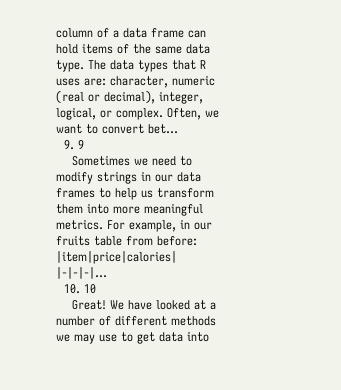column of a data frame can hold items of the same data type. The data types that R uses are: character, numeric (real or decimal), integer, logical, or complex. Often, we want to convert bet…
  9. 9
    Sometimes we need to modify strings in our data frames to help us transform them into more meaningful metrics. For example, in our fruits table from before: |item|price|calories| |-|-|-|…
  10. 10
    Great! We have looked at a number of different methods we may use to get data into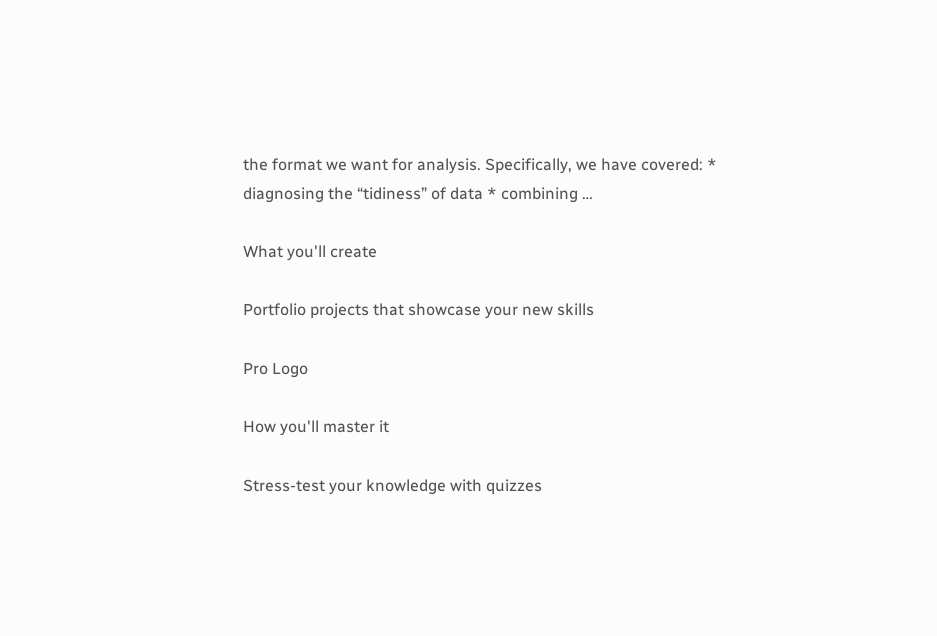the format we want for analysis. Specifically, we have covered: * diagnosing the “tidiness” of data * combining …

What you'll create

Portfolio projects that showcase your new skills

Pro Logo

How you'll master it

Stress-test your knowledge with quizzes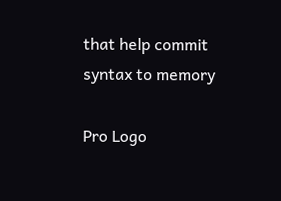that help commit syntax to memory

Pro Logo